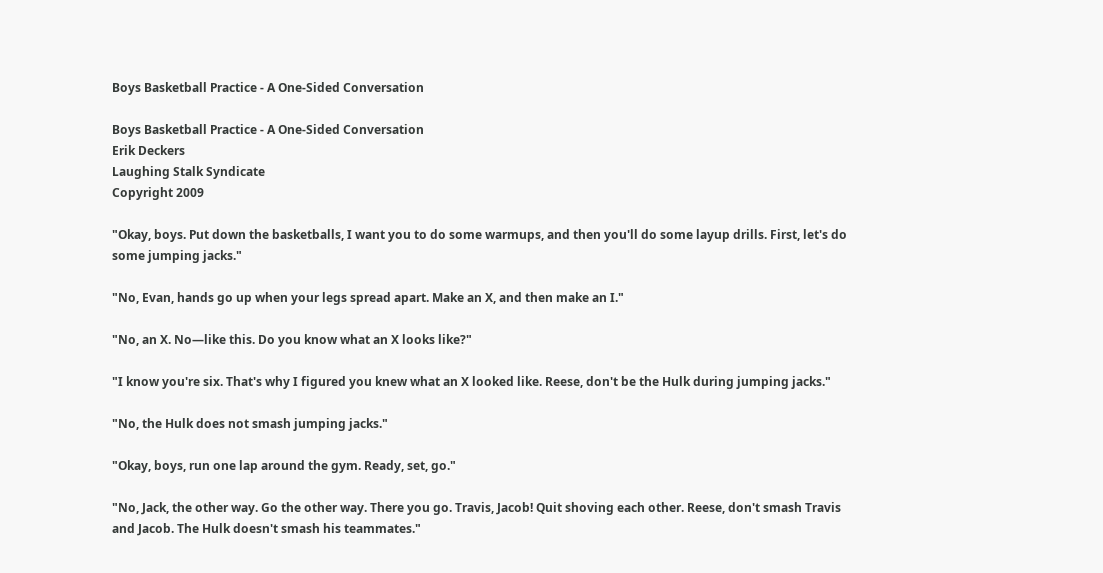Boys Basketball Practice - A One-Sided Conversation

Boys Basketball Practice - A One-Sided Conversation
Erik Deckers
Laughing Stalk Syndicate
Copyright 2009

"Okay, boys. Put down the basketballs, I want you to do some warmups, and then you'll do some layup drills. First, let's do some jumping jacks."

"No, Evan, hands go up when your legs spread apart. Make an X, and then make an I."

"No, an X. No—like this. Do you know what an X looks like?"

"I know you're six. That's why I figured you knew what an X looked like. Reese, don't be the Hulk during jumping jacks."

"No, the Hulk does not smash jumping jacks."

"Okay, boys, run one lap around the gym. Ready, set, go."

"No, Jack, the other way. Go the other way. There you go. Travis, Jacob! Quit shoving each other. Reese, don't smash Travis and Jacob. The Hulk doesn't smash his teammates."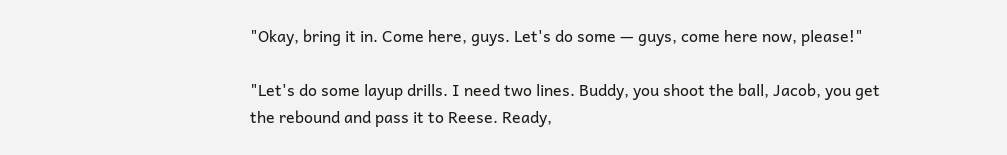"Okay, bring it in. Come here, guys. Let's do some — guys, come here now, please!"

"Let's do some layup drills. I need two lines. Buddy, you shoot the ball, Jacob, you get the rebound and pass it to Reese. Ready,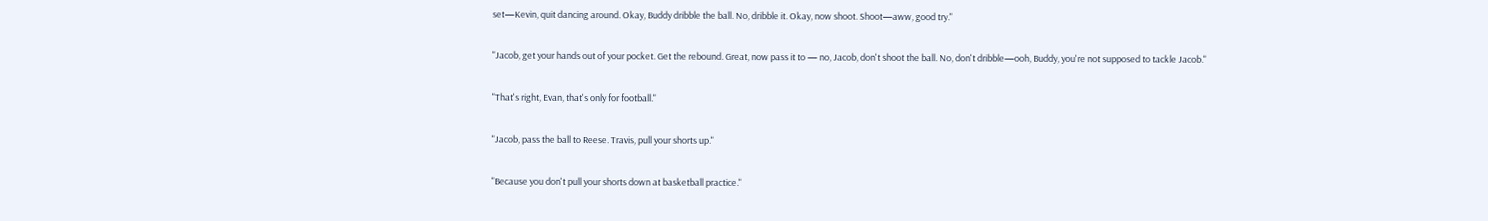set—Kevin, quit dancing around. Okay, Buddy dribble the ball. No, dribble it. Okay, now shoot. Shoot—aww, good try."

"Jacob, get your hands out of your pocket. Get the rebound. Great, now pass it to — no, Jacob, don't shoot the ball. No, don't dribble—ooh, Buddy, you're not supposed to tackle Jacob."

"That's right, Evan, that's only for football."

"Jacob, pass the ball to Reese. Travis, pull your shorts up."

"Because you don't pull your shorts down at basketball practice."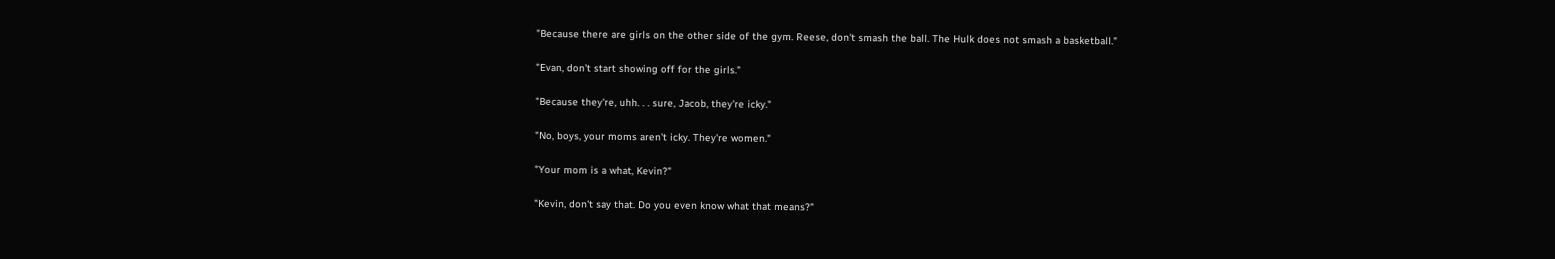"Because there are girls on the other side of the gym. Reese, don't smash the ball. The Hulk does not smash a basketball."

"Evan, don't start showing off for the girls."

"Because they're, uhh. . . sure, Jacob, they're icky."

"No, boys, your moms aren't icky. They're women."

"Your mom is a what, Kevin?"

"Kevin, don't say that. Do you even know what that means?"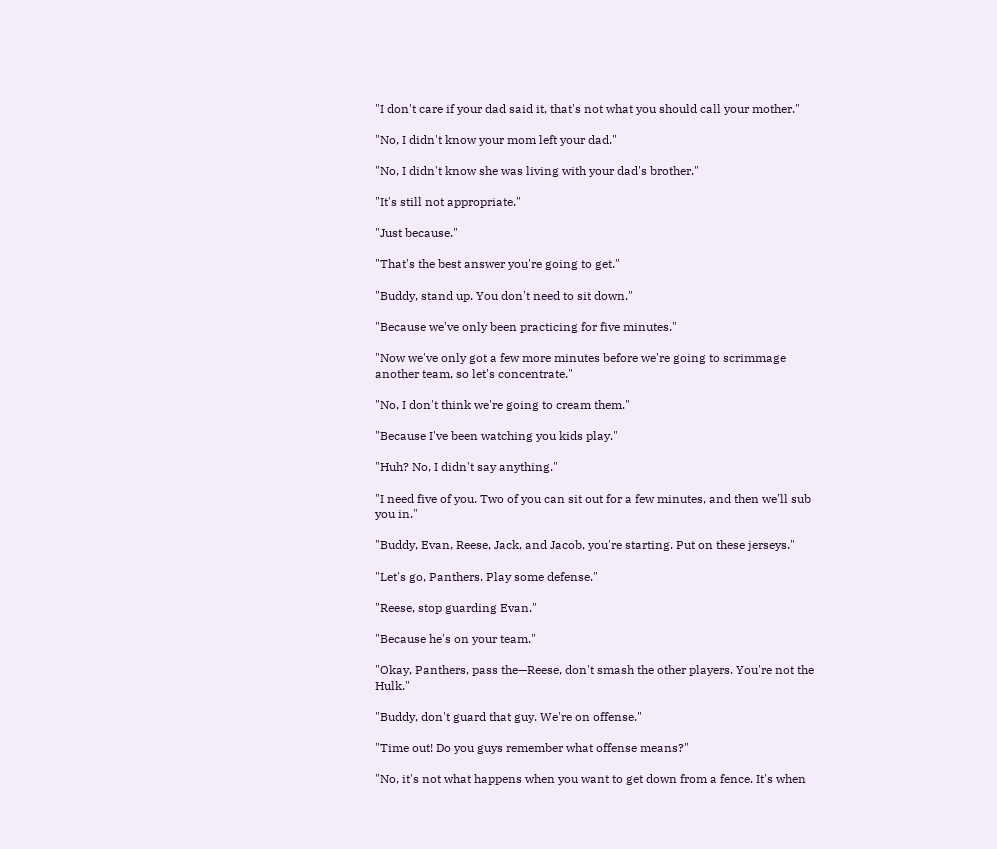"I don't care if your dad said it, that's not what you should call your mother."

"No, I didn't know your mom left your dad."

"No, I didn't know she was living with your dad's brother."

"It's still not appropriate."

"Just because."

"That's the best answer you're going to get."

"Buddy, stand up. You don't need to sit down."

"Because we've only been practicing for five minutes."

"Now we've only got a few more minutes before we're going to scrimmage another team, so let's concentrate."

"No, I don't think we're going to cream them."

"Because I've been watching you kids play."

"Huh? No, I didn't say anything."

"I need five of you. Two of you can sit out for a few minutes, and then we'll sub you in."

"Buddy, Evan, Reese, Jack, and Jacob, you're starting. Put on these jerseys."

"Let's go, Panthers. Play some defense."

"Reese, stop guarding Evan."

"Because he's on your team."

"Okay, Panthers, pass the—Reese, don't smash the other players. You're not the Hulk."

"Buddy, don't guard that guy. We're on offense."

"Time out! Do you guys remember what offense means?"

"No, it's not what happens when you want to get down from a fence. It's when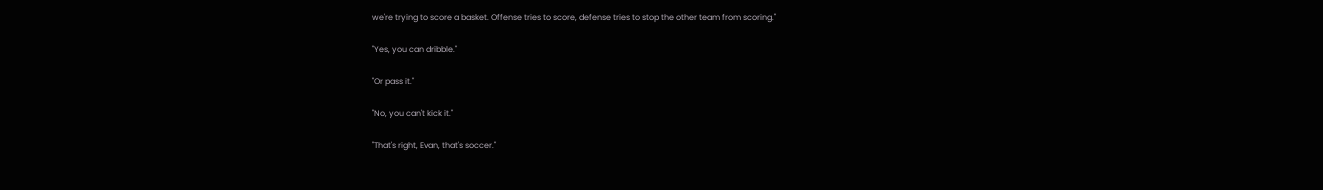we're trying to score a basket. Offense tries to score, defense tries to stop the other team from scoring."

"Yes, you can dribble."

"Or pass it."

"No, you can't kick it."

"That's right, Evan, that's soccer."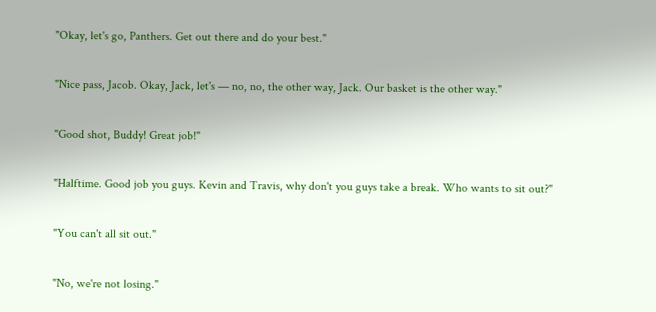"Okay, let's go, Panthers. Get out there and do your best."

"Nice pass, Jacob. Okay, Jack, let's — no, no, the other way, Jack. Our basket is the other way."

"Good shot, Buddy! Great job!"

"Halftime. Good job you guys. Kevin and Travis, why don't you guys take a break. Who wants to sit out?"

"You can't all sit out."

"No, we're not losing."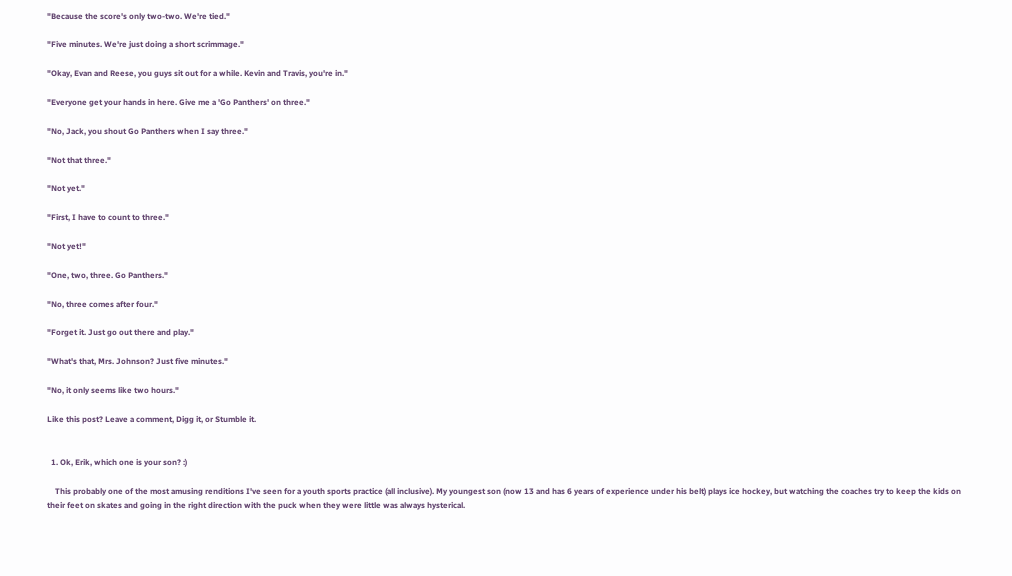"Because the score's only two-two. We're tied."

"Five minutes. We're just doing a short scrimmage."

"Okay, Evan and Reese, you guys sit out for a while. Kevin and Travis, you're in."

"Everyone get your hands in here. Give me a 'Go Panthers' on three."

"No, Jack, you shout Go Panthers when I say three."

"Not that three."

"Not yet."

"First, I have to count to three."

"Not yet!"

"One, two, three. Go Panthers."

"No, three comes after four."

"Forget it. Just go out there and play."

"What's that, Mrs. Johnson? Just five minutes."

"No, it only seems like two hours."

Like this post? Leave a comment, Digg it, or Stumble it.


  1. Ok, Erik, which one is your son? :)

    This probably one of the most amusing renditions I've seen for a youth sports practice (all inclusive). My youngest son (now 13 and has 6 years of experience under his belt) plays ice hockey, but watching the coaches try to keep the kids on their feet on skates and going in the right direction with the puck when they were little was always hysterical.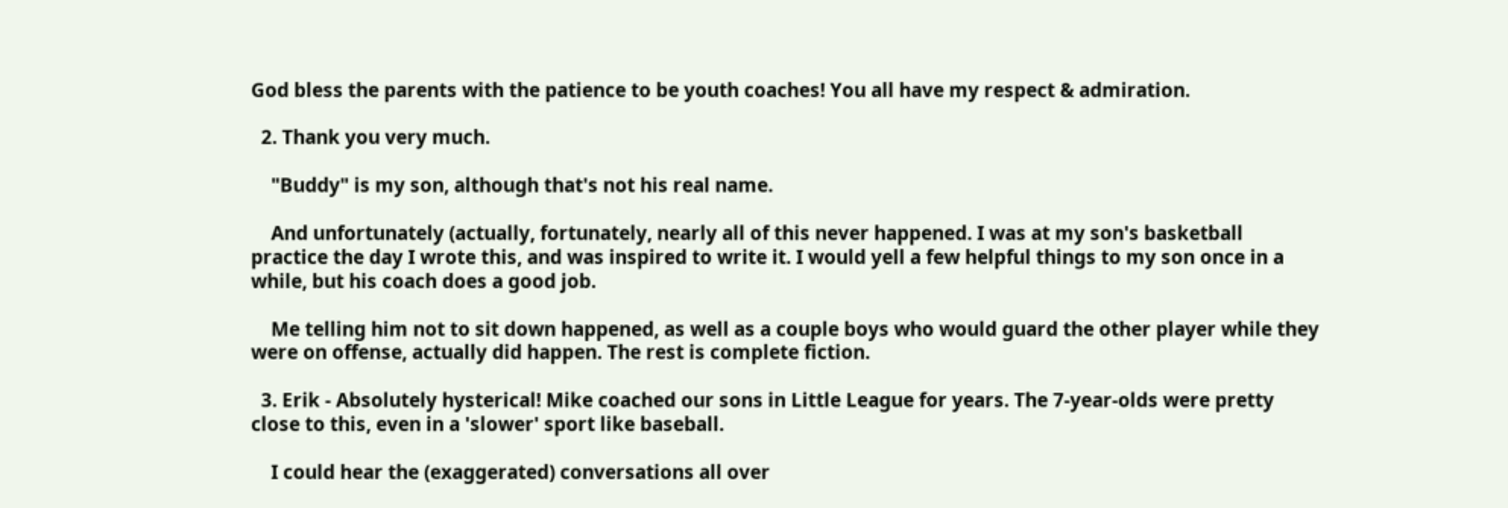God bless the parents with the patience to be youth coaches! You all have my respect & admiration.

  2. Thank you very much.

    "Buddy" is my son, although that's not his real name.

    And unfortunately (actually, fortunately, nearly all of this never happened. I was at my son's basketball practice the day I wrote this, and was inspired to write it. I would yell a few helpful things to my son once in a while, but his coach does a good job.

    Me telling him not to sit down happened, as well as a couple boys who would guard the other player while they were on offense, actually did happen. The rest is complete fiction.

  3. Erik - Absolutely hysterical! Mike coached our sons in Little League for years. The 7-year-olds were pretty close to this, even in a 'slower' sport like baseball.

    I could hear the (exaggerated) conversations all over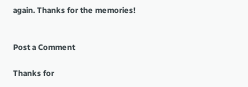again. Thanks for the memories!


Post a Comment

Thanks for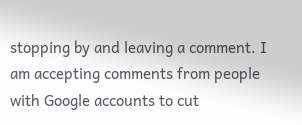stopping by and leaving a comment. I am accepting comments from people with Google accounts to cut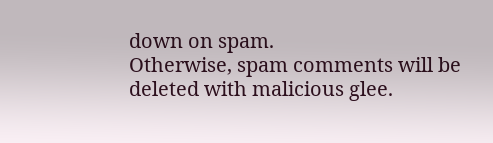down on spam.
Otherwise, spam comments will be deleted with malicious glee.